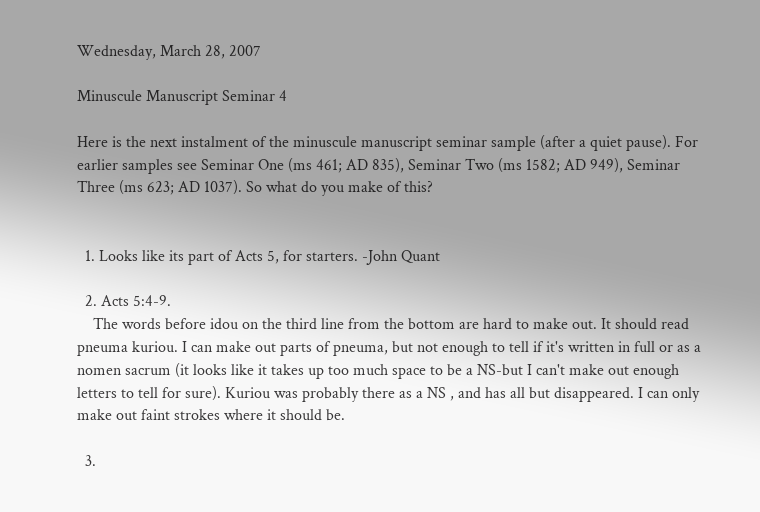Wednesday, March 28, 2007

Minuscule Manuscript Seminar 4

Here is the next instalment of the minuscule manuscript seminar sample (after a quiet pause). For earlier samples see Seminar One (ms 461; AD 835), Seminar Two (ms 1582; AD 949), Seminar Three (ms 623; AD 1037). So what do you make of this?


  1. Looks like its part of Acts 5, for starters. -John Quant

  2. Acts 5:4-9.
    The words before idou on the third line from the bottom are hard to make out. It should read pneuma kuriou. I can make out parts of pneuma, but not enough to tell if it's written in full or as a nomen sacrum (it looks like it takes up too much space to be a NS-but I can't make out enough letters to tell for sure). Kuriou was probably there as a NS , and has all but disappeared. I can only make out faint strokes where it should be.

  3.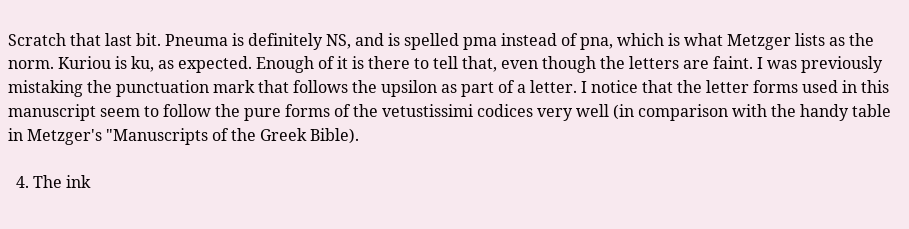Scratch that last bit. Pneuma is definitely NS, and is spelled pma instead of pna, which is what Metzger lists as the norm. Kuriou is ku, as expected. Enough of it is there to tell that, even though the letters are faint. I was previously mistaking the punctuation mark that follows the upsilon as part of a letter. I notice that the letter forms used in this manuscript seem to follow the pure forms of the vetustissimi codices very well (in comparison with the handy table in Metzger's "Manuscripts of the Greek Bible).

  4. The ink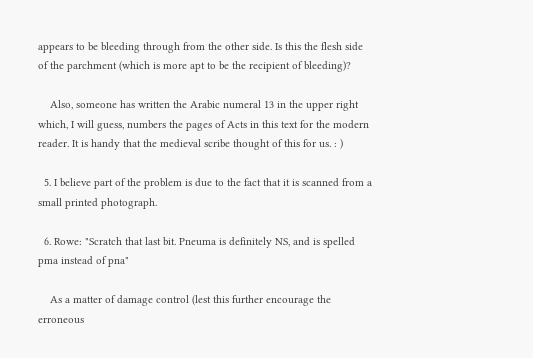appears to be bleeding through from the other side. Is this the flesh side of the parchment (which is more apt to be the recipient of bleeding)?

    Also, someone has written the Arabic numeral 13 in the upper right which, I will guess, numbers the pages of Acts in this text for the modern reader. It is handy that the medieval scribe thought of this for us. : )

  5. I believe part of the problem is due to the fact that it is scanned from a small printed photograph.

  6. Rowe: "Scratch that last bit. Pneuma is definitely NS, and is spelled pma instead of pna"

    As a matter of damage control (lest this further encourage the erroneous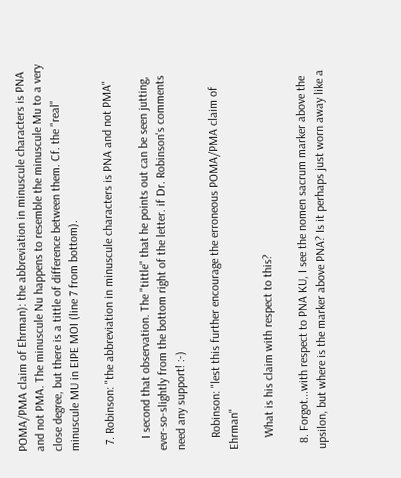POMA/PMA claim of Ehrman): the abbreviation in minuscule characters is PNA and not PMA. The minuscule Nu happens to resemble the minuscule Mu to a very close degree, but there is a tittle of difference between them. Cf. the "real" minuscule MU in EIPE MOI (line 7 from bottom).

  7. Robinson: "the abbreviation in minuscule characters is PNA and not PMA"

    I second that observation. The "tittle" that he points out can be seen jutting, ever-so-slightly from the bottom right of the letter. if Dr. Robinson's comments need any support! :-)

    Robinson: "lest this further encourage the erroneous POMA/PMA claim of Ehrman"

    What is his claim with respect to this?

  8. Forgot...with respect to PNA KU, I see the nomen sacrum marker above the upsilon, but where is the marker above PNA? Is it perhaps just worn away like a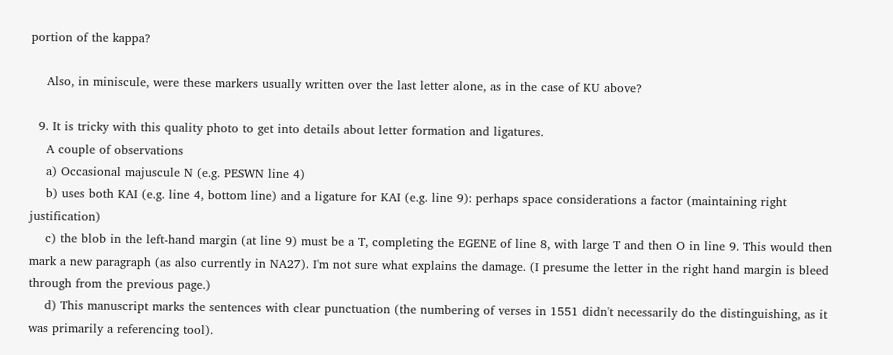portion of the kappa?

    Also, in miniscule, were these markers usually written over the last letter alone, as in the case of KU above?

  9. It is tricky with this quality photo to get into details about letter formation and ligatures.
    A couple of observations
    a) Occasional majuscule N (e.g. PESWN line 4)
    b) uses both KAI (e.g. line 4, bottom line) and a ligature for KAI (e.g. line 9): perhaps space considerations a factor (maintaining right justification)
    c) the blob in the left-hand margin (at line 9) must be a T, completing the EGENE of line 8, with large T and then O in line 9. This would then mark a new paragraph (as also currently in NA27). I'm not sure what explains the damage. (I presume the letter in the right hand margin is bleed through from the previous page.)
    d) This manuscript marks the sentences with clear punctuation (the numbering of verses in 1551 didn't necessarily do the distinguishing, as it was primarily a referencing tool).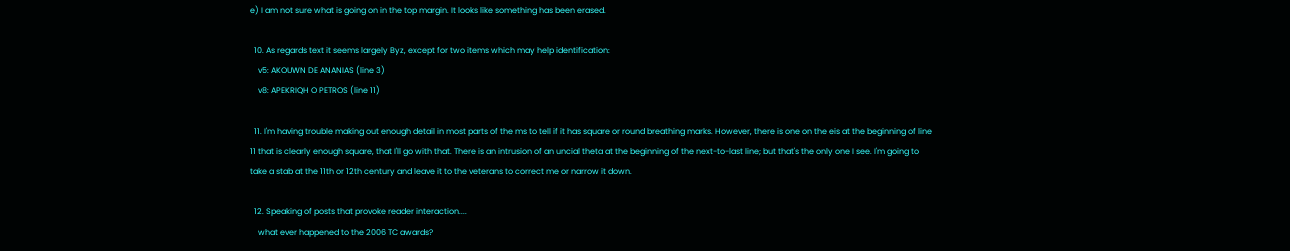e) I am not sure what is going on in the top margin. It looks like something has been erased.

  10. As regards text it seems largely Byz, except for two items which may help identification:
    v5: AKOUWN DE ANANIAS (line 3)
    v8: APEKRIQH O PETROS (line 11)

  11. I'm having trouble making out enough detail in most parts of the ms to tell if it has square or round breathing marks. However, there is one on the eis at the beginning of line 11 that is clearly enough square, that I'll go with that. There is an intrusion of an uncial theta at the beginning of the next-to-last line; but that's the only one I see. I'm going to take a stab at the 11th or 12th century and leave it to the veterans to correct me or narrow it down.

  12. Speaking of posts that provoke reader interaction....
    what ever happened to the 2006 TC awards?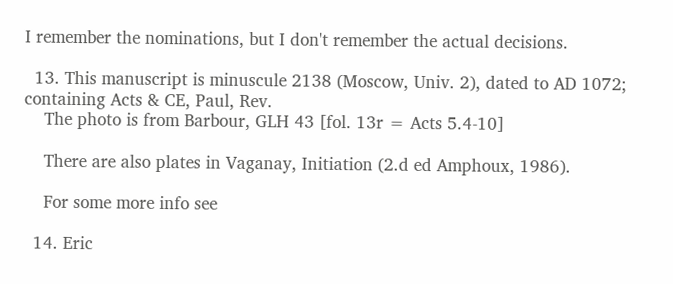I remember the nominations, but I don't remember the actual decisions.

  13. This manuscript is minuscule 2138 (Moscow, Univ. 2), dated to AD 1072; containing Acts & CE, Paul, Rev.
    The photo is from Barbour, GLH 43 [fol. 13r = Acts 5.4-10]

    There are also plates in Vaganay, Initiation (2.d ed Amphoux, 1986).

    For some more info see

  14. Eric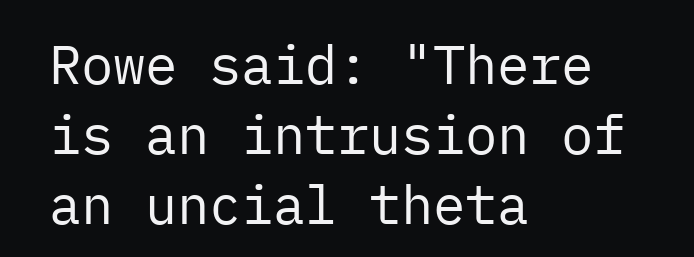Rowe said: "There is an intrusion of an uncial theta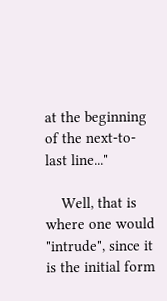at the beginning of the next-to-last line..."

    Well, that is where one would "intrude", since it is the initial form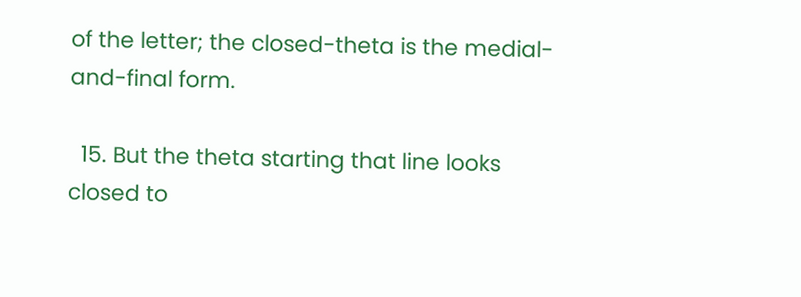of the letter; the closed-theta is the medial-and-final form.

  15. But the theta starting that line looks closed to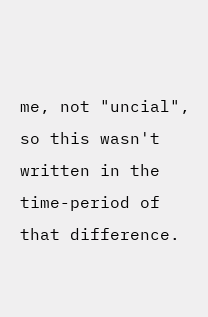me, not "uncial", so this wasn't written in the time-period of that difference.